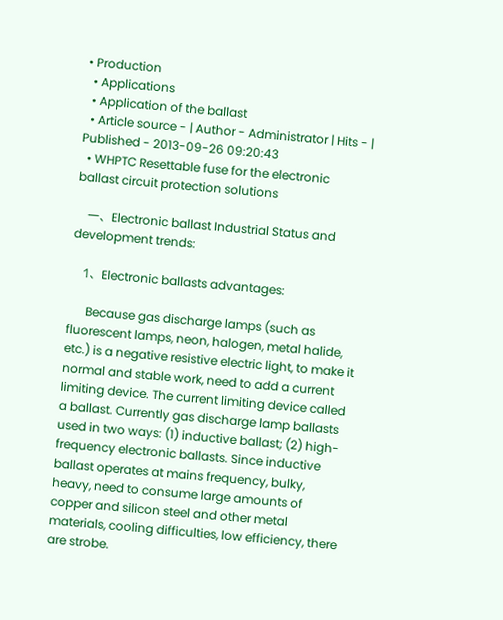• Production
  • Applications
  • Application of the ballast
  • Article source - | Author - Administrator | Hits - | Published - 2013-09-26 09:20:43
  • WHPTC Resettable fuse for the electronic ballast circuit protection solutions

    一、Electronic ballast Industrial Status and development trends:

    1、Electronic ballasts advantages:

      Because gas discharge lamps (such as fluorescent lamps, neon, halogen, metal halide, etc.) is a negative resistive electric light, to make it normal and stable work, need to add a current limiting device. The current limiting device called a ballast. Currently gas discharge lamp ballasts used in two ways: (1) inductive ballast; (2) high-frequency electronic ballasts. Since inductive ballast operates at mains frequency, bulky, heavy, need to consume large amounts of copper and silicon steel and other metal materials, cooling difficulties, low efficiency, there are strobe.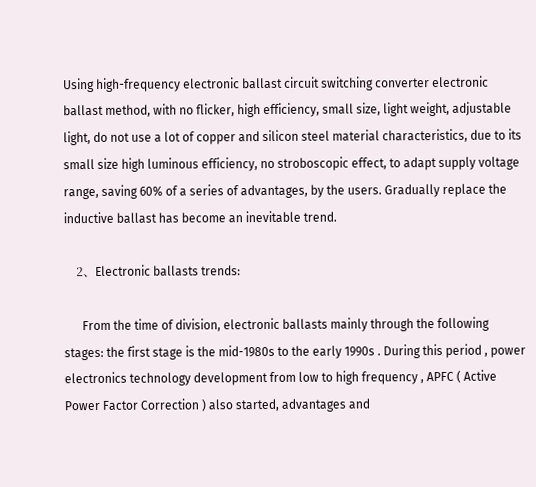Using high-frequency electronic ballast circuit switching converter electronic ballast method, with no flicker, high efficiency, small size, light weight, adjustable light, do not use a lot of copper and silicon steel material characteristics, due to its small size high luminous efficiency, no stroboscopic effect, to adapt supply voltage range, saving 60% of a series of advantages, by the users. Gradually replace the inductive ballast has become an inevitable trend.

    2、Electronic ballasts trends:

      From the time of division, electronic ballasts mainly through the following stages: the first stage is the mid-1980s to the early 1990s . During this period , power electronics technology development from low to high frequency , APFC ( Active Power Factor Correction ) also started, advantages and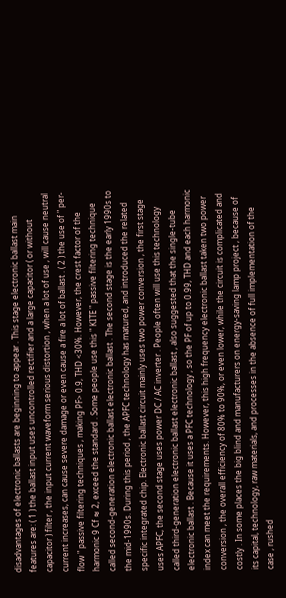disadvantages of electronic ballasts are beginning to appear . This stage electronic ballast main features are: ( 1 ) the ballast input uses uncontrolled rectifier and a large capacitor ( or without capacitor ) filter , the input current waveform serious distortion , when a lot of use , will cause neutral current increases, can cause severe damage or even cause a fire a lot of ballast . ( 2 ) the use of " per-flow " passive filtering techniques , making PF> 0.9, THD <30%. However, the crest factor of the harmonic 9 Cf ≈ 2, exceed the standard . Some people use this " KITE " passive filtering technique called second-generation electronic ballast electronic ballast . The second stage is the early 1990s to the mid-1990s. During this period , the APFC technology has matured, and introduced the related specific integrated chip. Electronic ballast circuit mainly uses two power conversion , the first stage uses APFC, the second stage uses power DC / AC inverter . People often will use this technology called third-generation electronic ballast electronic ballast , also suggested that the single-tube electronic ballast . Because it uses a PFC technology , so the PF of up to 0.99, THD and each harmonic index can meet the requirements. However, this high frequency electronic ballast taken two power conversion , the overall efficiency of 80% to 90%, or even lower, while the circuit is complicated and costly . In some places the big blind and manufacturers on energy-saving lamp project , because of its capital, technology, raw materials, and processes in the absence of full implementation of the case , rushed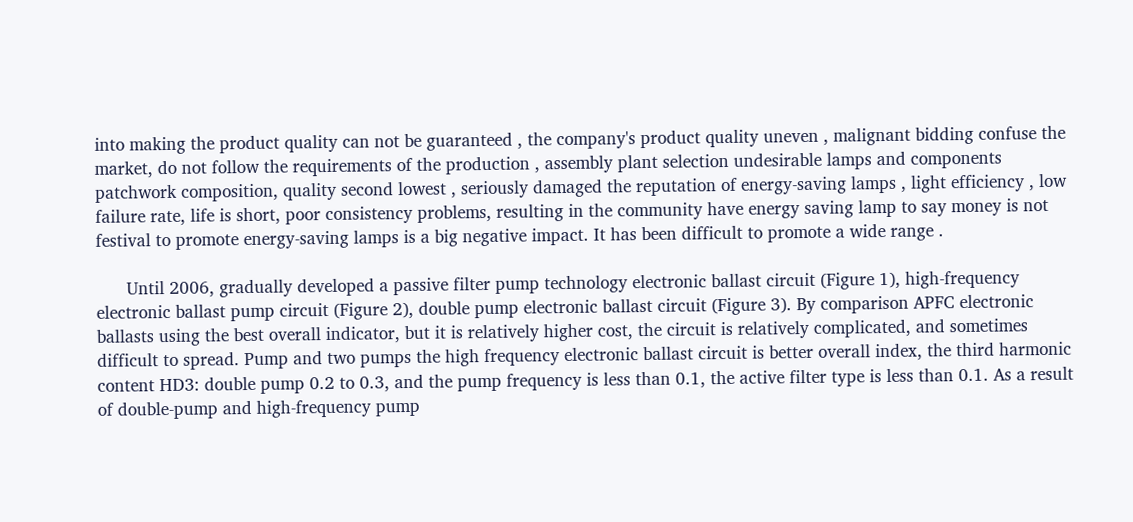into making the product quality can not be guaranteed , the company's product quality uneven , malignant bidding confuse the market, do not follow the requirements of the production , assembly plant selection undesirable lamps and components patchwork composition, quality second lowest , seriously damaged the reputation of energy-saving lamps , light efficiency , low failure rate, life is short, poor consistency problems, resulting in the community have energy saving lamp to say money is not festival to promote energy-saving lamps is a big negative impact. It has been difficult to promote a wide range .

      Until 2006, gradually developed a passive filter pump technology electronic ballast circuit (Figure 1), high-frequency electronic ballast pump circuit (Figure 2), double pump electronic ballast circuit (Figure 3). By comparison APFC electronic ballasts using the best overall indicator, but it is relatively higher cost, the circuit is relatively complicated, and sometimes difficult to spread. Pump and two pumps the high frequency electronic ballast circuit is better overall index, the third harmonic content HD3: double pump 0.2 to 0.3, and the pump frequency is less than 0.1, the active filter type is less than 0.1. As a result of double-pump and high-frequency pump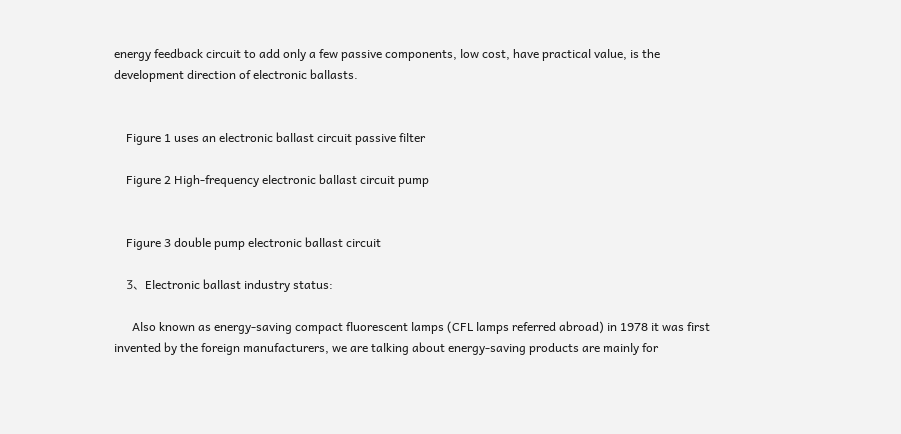energy feedback circuit to add only a few passive components, low cost, have practical value, is the development direction of electronic ballasts.


    Figure 1 uses an electronic ballast circuit passive filter

    Figure 2 High-frequency electronic ballast circuit pump


    Figure 3 double pump electronic ballast circuit

    3、Electronic ballast industry status:

      Also known as energy-saving compact fluorescent lamps (CFL lamps referred abroad) in 1978 it was first invented by the foreign manufacturers, we are talking about energy-saving products are mainly for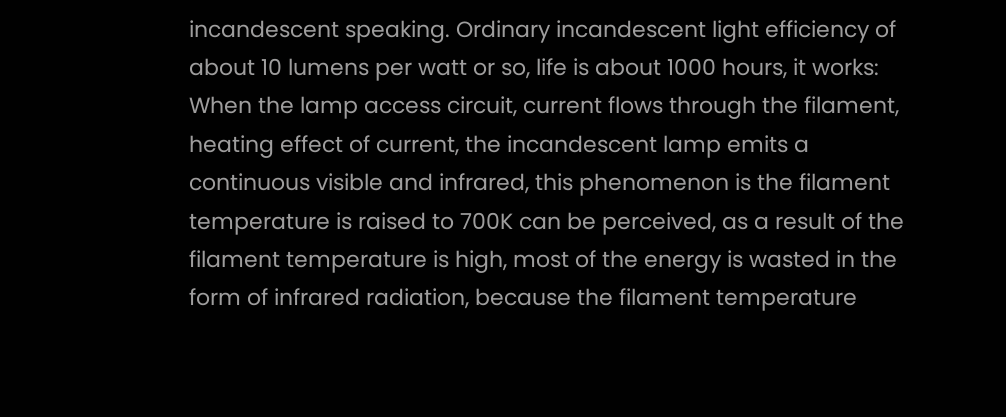incandescent speaking. Ordinary incandescent light efficiency of about 10 lumens per watt or so, life is about 1000 hours, it works: When the lamp access circuit, current flows through the filament, heating effect of current, the incandescent lamp emits a continuous visible and infrared, this phenomenon is the filament temperature is raised to 700K can be perceived, as a result of the filament temperature is high, most of the energy is wasted in the form of infrared radiation, because the filament temperature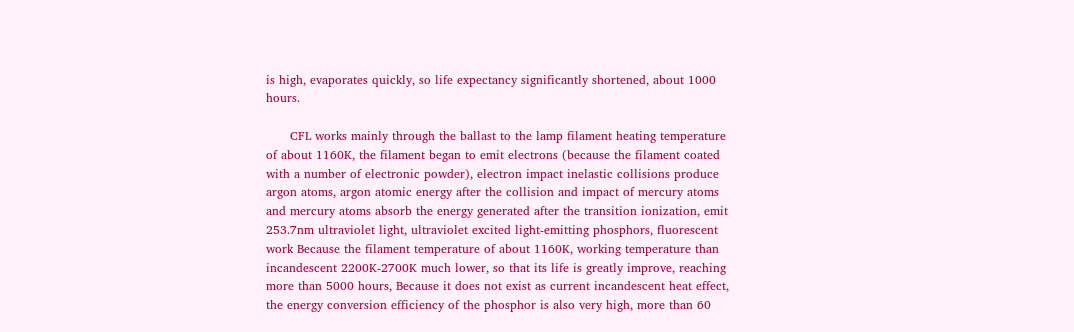is high, evaporates quickly, so life expectancy significantly shortened, about 1000 hours.

      CFL works mainly through the ballast to the lamp filament heating temperature of about 1160K, the filament began to emit electrons (because the filament coated with a number of electronic powder), electron impact inelastic collisions produce argon atoms, argon atomic energy after the collision and impact of mercury atoms and mercury atoms absorb the energy generated after the transition ionization, emit 253.7nm ultraviolet light, ultraviolet excited light-emitting phosphors, fluorescent work Because the filament temperature of about 1160K, working temperature than incandescent 2200K-2700K much lower, so that its life is greatly improve, reaching more than 5000 hours, Because it does not exist as current incandescent heat effect, the energy conversion efficiency of the phosphor is also very high, more than 60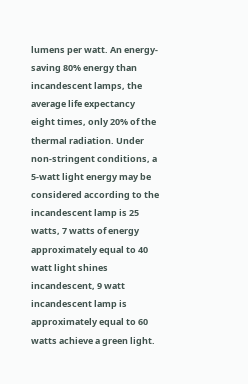lumens per watt. An energy-saving 80% energy than incandescent lamps, the average life expectancy eight times, only 20% of the thermal radiation. Under non-stringent conditions, a 5-watt light energy may be considered according to the incandescent lamp is 25 watts, 7 watts of energy approximately equal to 40 watt light shines incandescent, 9 watt incandescent lamp is approximately equal to 60 watts achieve a green light.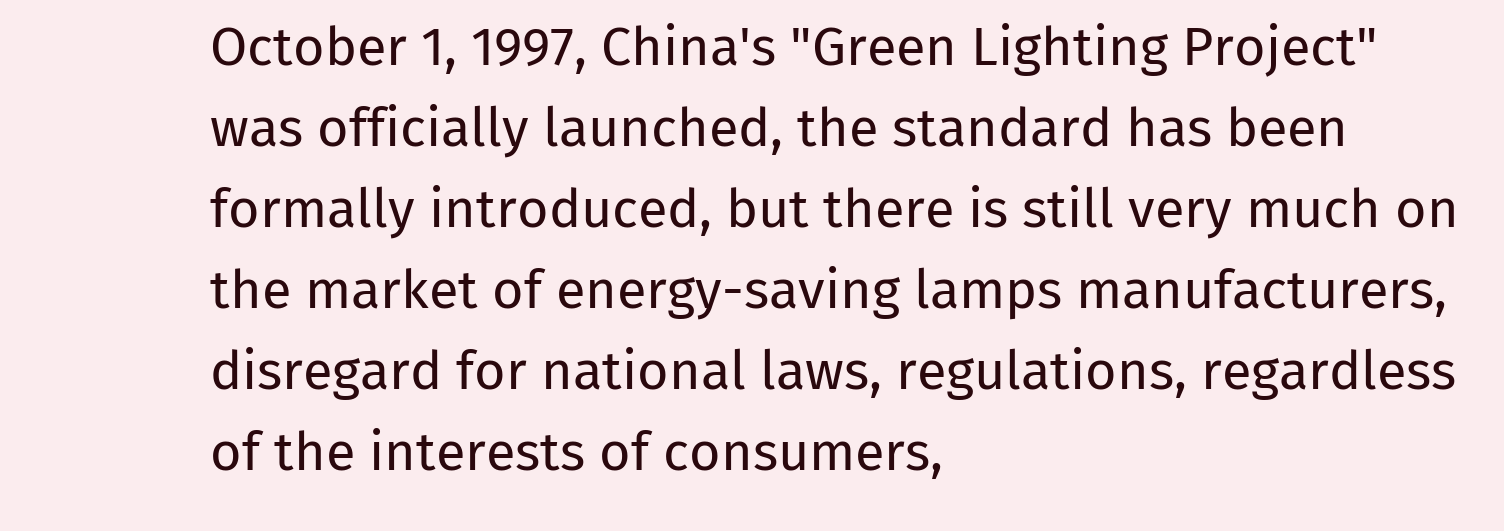October 1, 1997, China's "Green Lighting Project" was officially launched, the standard has been formally introduced, but there is still very much on the market of energy-saving lamps manufacturers, disregard for national laws, regulations, regardless of the interests of consumers,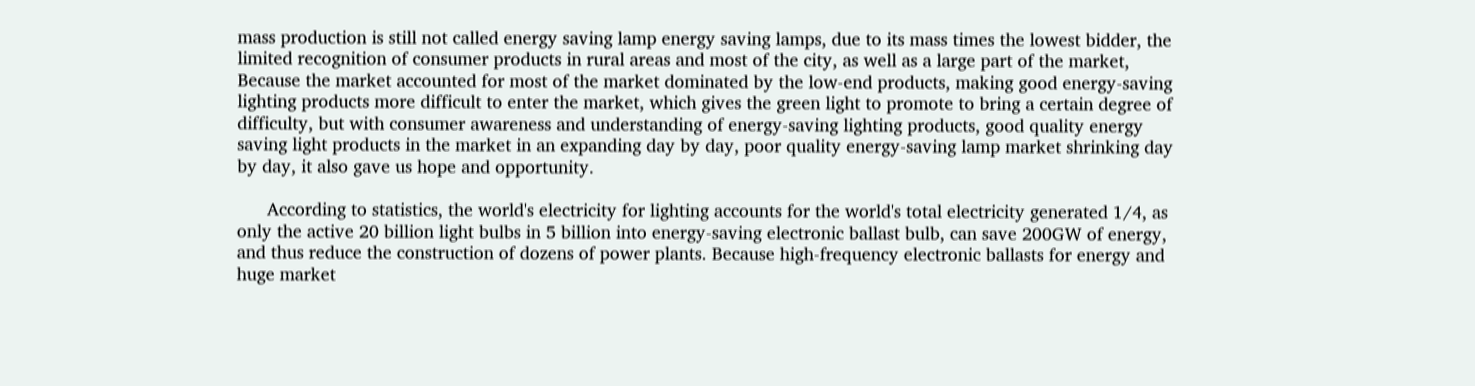mass production is still not called energy saving lamp energy saving lamps, due to its mass times the lowest bidder, the limited recognition of consumer products in rural areas and most of the city, as well as a large part of the market, Because the market accounted for most of the market dominated by the low-end products, making good energy-saving lighting products more difficult to enter the market, which gives the green light to promote to bring a certain degree of difficulty, but with consumer awareness and understanding of energy-saving lighting products, good quality energy saving light products in the market in an expanding day by day, poor quality energy-saving lamp market shrinking day by day, it also gave us hope and opportunity.

      According to statistics, the world's electricity for lighting accounts for the world's total electricity generated 1/4, as only the active 20 billion light bulbs in 5 billion into energy-saving electronic ballast bulb, can save 200GW of energy, and thus reduce the construction of dozens of power plants. Because high-frequency electronic ballasts for energy and huge market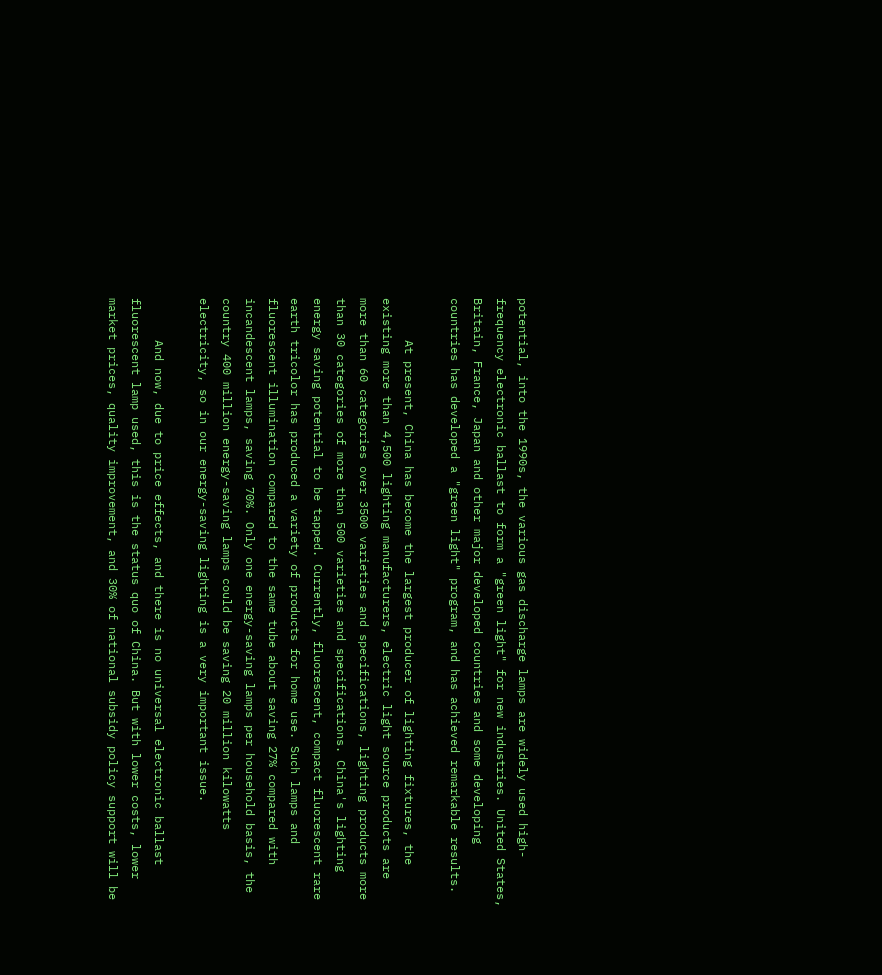potential, into the 1990s, the various gas discharge lamps are widely used high-frequency electronic ballast to form a "green light" for new industries. United States, Britain, France, Japan and other major developed countries and some developing countries has developed a "green light" program, and has achieved remarkable results.

      At present, China has become the largest producer of lighting fixtures, the existing more than 4,500 lighting manufacturers, electric light source products are more than 60 categories over 3500 varieties and specifications, lighting products more than 30 categories of more than 500 varieties and specifications. China's lighting energy saving potential to be tapped. Currently, fluorescent, compact fluorescent rare earth tricolor has produced a variety of products for home use. Such lamps and fluorescent illumination compared to the same tube about saving 27% compared with incandescent lamps, saving 70%. Only one energy-saving lamps per household basis, the country 400 million energy-saving lamps could be saving 20 million kilowatts electricity, so in our energy-saving lighting is a very important issue.

      And now, due to price effects, and there is no universal electronic ballast fluorescent lamp used, this is the status quo of China. But with lower costs, lower market prices, quality improvement, and 30% of national subsidy policy support will be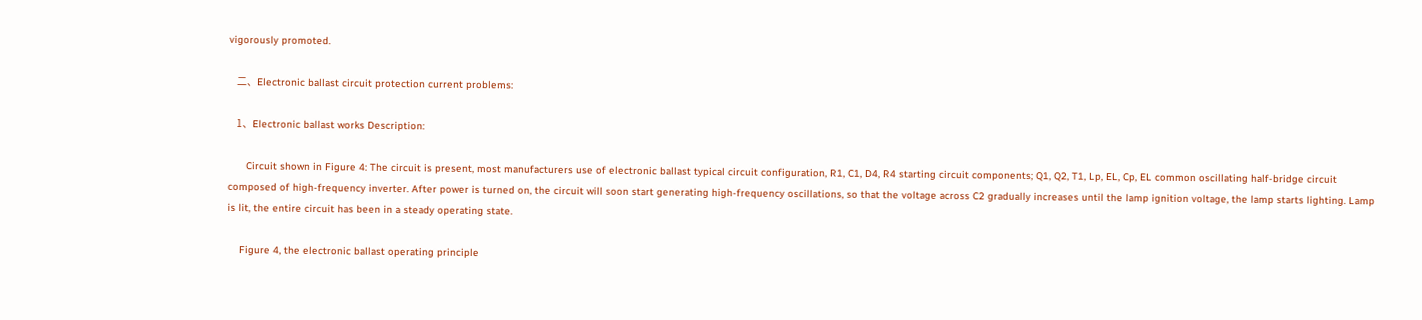vigorously promoted.

    二、Electronic ballast circuit protection current problems:

    1、Electronic ballast works Description:

      Circuit shown in Figure 4: The circuit is present, most manufacturers use of electronic ballast typical circuit configuration, R1, C1, D4, R4 starting circuit components; Q1, Q2, T1, Lp, EL, Cp, EL common oscillating half-bridge circuit composed of high-frequency inverter. After power is turned on, the circuit will soon start generating high-frequency oscillations, so that the voltage across C2 gradually increases until the lamp ignition voltage, the lamp starts lighting. Lamp is lit, the entire circuit has been in a steady operating state.

    Figure 4, the electronic ballast operating principle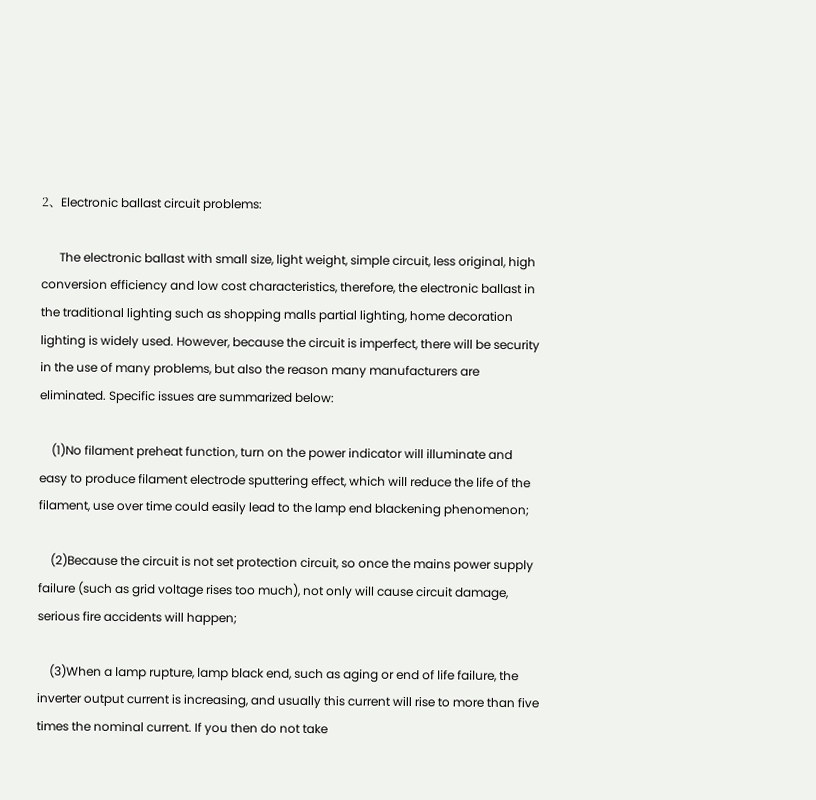2、Electronic ballast circuit problems:

      The electronic ballast with small size, light weight, simple circuit, less original, high conversion efficiency and low cost characteristics, therefore, the electronic ballast in the traditional lighting such as shopping malls partial lighting, home decoration lighting is widely used. However, because the circuit is imperfect, there will be security in the use of many problems, but also the reason many manufacturers are eliminated. Specific issues are summarized below:

    (1)No filament preheat function, turn on the power indicator will illuminate and easy to produce filament electrode sputtering effect, which will reduce the life of the filament, use over time could easily lead to the lamp end blackening phenomenon;

    (2)Because the circuit is not set protection circuit, so once the mains power supply failure (such as grid voltage rises too much), not only will cause circuit damage, serious fire accidents will happen;

    (3)When a lamp rupture, lamp black end, such as aging or end of life failure, the inverter output current is increasing, and usually this current will rise to more than five times the nominal current. If you then do not take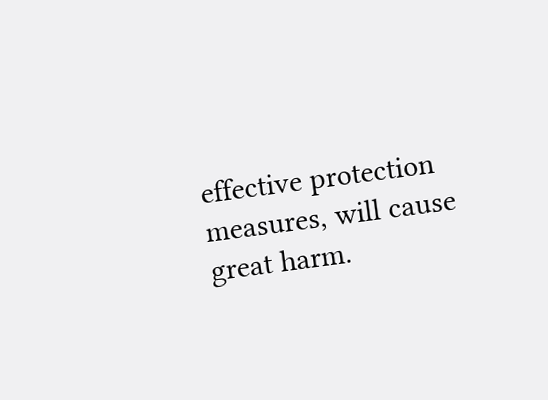effective protection measures, will cause great harm.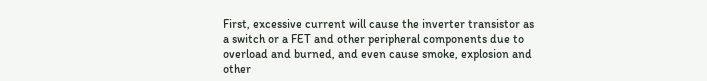First, excessive current will cause the inverter transistor as a switch or a FET and other peripheral components due to overload and burned, and even cause smoke, explosion and other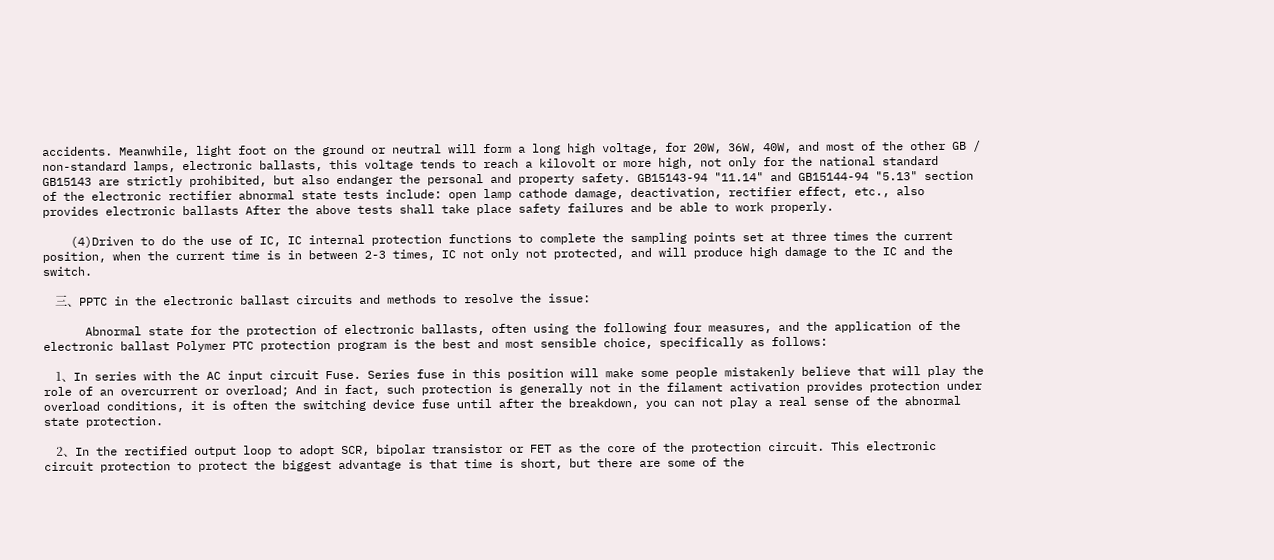accidents. Meanwhile, light foot on the ground or neutral will form a long high voltage, for 20W, 36W, 40W, and most of the other GB / non-standard lamps, electronic ballasts, this voltage tends to reach a kilovolt or more high, not only for the national standard GB15143 are strictly prohibited, but also endanger the personal and property safety. GB15143-94 "11.14" and GB15144-94 "5.13" section of the electronic rectifier abnormal state tests include: open lamp cathode damage, deactivation, rectifier effect, etc., also provides electronic ballasts After the above tests shall take place safety failures and be able to work properly.

    (4)Driven to do the use of IC, IC internal protection functions to complete the sampling points set at three times the current position, when the current time is in between 2-3 times, IC not only not protected, and will produce high damage to the IC and the switch.

    三、PPTC in the electronic ballast circuits and methods to resolve the issue:

      Abnormal state for the protection of electronic ballasts, often using the following four measures, and the application of the electronic ballast Polymer PTC protection program is the best and most sensible choice, specifically as follows:

    1、In series with the AC input circuit Fuse. Series fuse in this position will make some people mistakenly believe that will play the role of an overcurrent or overload; And in fact, such protection is generally not in the filament activation provides protection under overload conditions, it is often the switching device fuse until after the breakdown, you can not play a real sense of the abnormal state protection.

    2、In the rectified output loop to adopt SCR, bipolar transistor or FET as the core of the protection circuit. This electronic circuit protection to protect the biggest advantage is that time is short, but there are some of the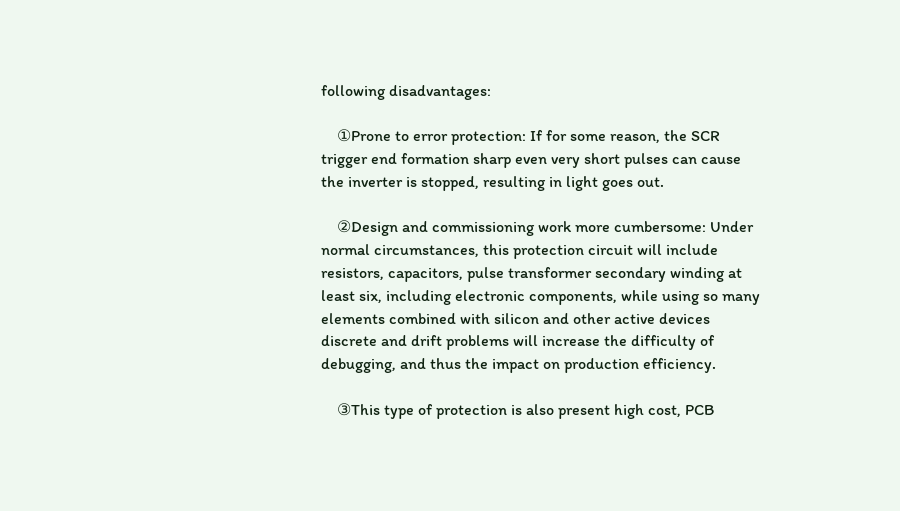following disadvantages:

    ①Prone to error protection: If for some reason, the SCR trigger end formation sharp even very short pulses can cause the inverter is stopped, resulting in light goes out.

    ②Design and commissioning work more cumbersome: Under normal circumstances, this protection circuit will include resistors, capacitors, pulse transformer secondary winding at least six, including electronic components, while using so many elements combined with silicon and other active devices discrete and drift problems will increase the difficulty of debugging, and thus the impact on production efficiency.

    ③This type of protection is also present high cost, PCB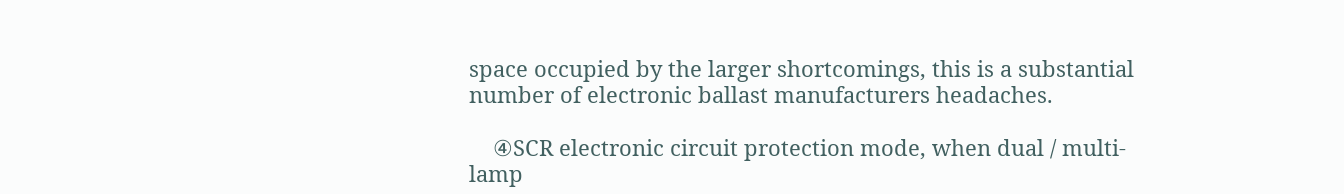space occupied by the larger shortcomings, this is a substantial number of electronic ballast manufacturers headaches.

    ④SCR electronic circuit protection mode, when dual / multi-lamp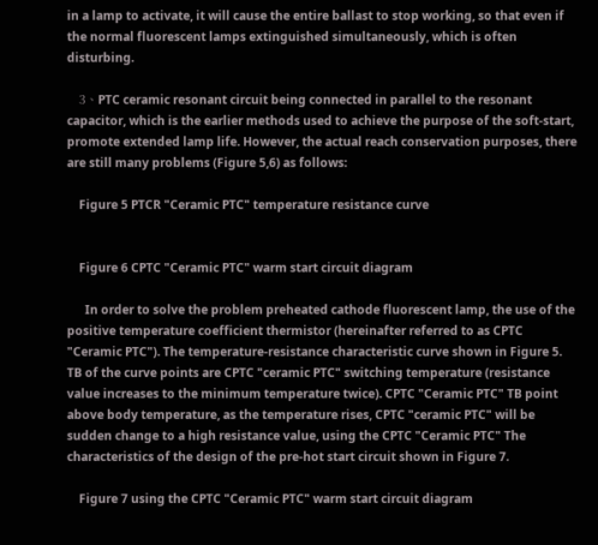in a lamp to activate, it will cause the entire ballast to stop working, so that even if the normal fluorescent lamps extinguished simultaneously, which is often disturbing.

    3、PTC ceramic resonant circuit being connected in parallel to the resonant capacitor, which is the earlier methods used to achieve the purpose of the soft-start, promote extended lamp life. However, the actual reach conservation purposes, there are still many problems (Figure 5,6) as follows:

    Figure 5 PTCR "Ceramic PTC" temperature resistance curve


    Figure 6 CPTC "Ceramic PTC" warm start circuit diagram

      In order to solve the problem preheated cathode fluorescent lamp, the use of the positive temperature coefficient thermistor (hereinafter referred to as CPTC "Ceramic PTC"). The temperature-resistance characteristic curve shown in Figure 5. TB of the curve points are CPTC "ceramic PTC" switching temperature (resistance value increases to the minimum temperature twice). CPTC "Ceramic PTC" TB point above body temperature, as the temperature rises, CPTC "ceramic PTC" will be sudden change to a high resistance value, using the CPTC "Ceramic PTC" The characteristics of the design of the pre-hot start circuit shown in Figure 7.

    Figure 7 using the CPTC "Ceramic PTC" warm start circuit diagram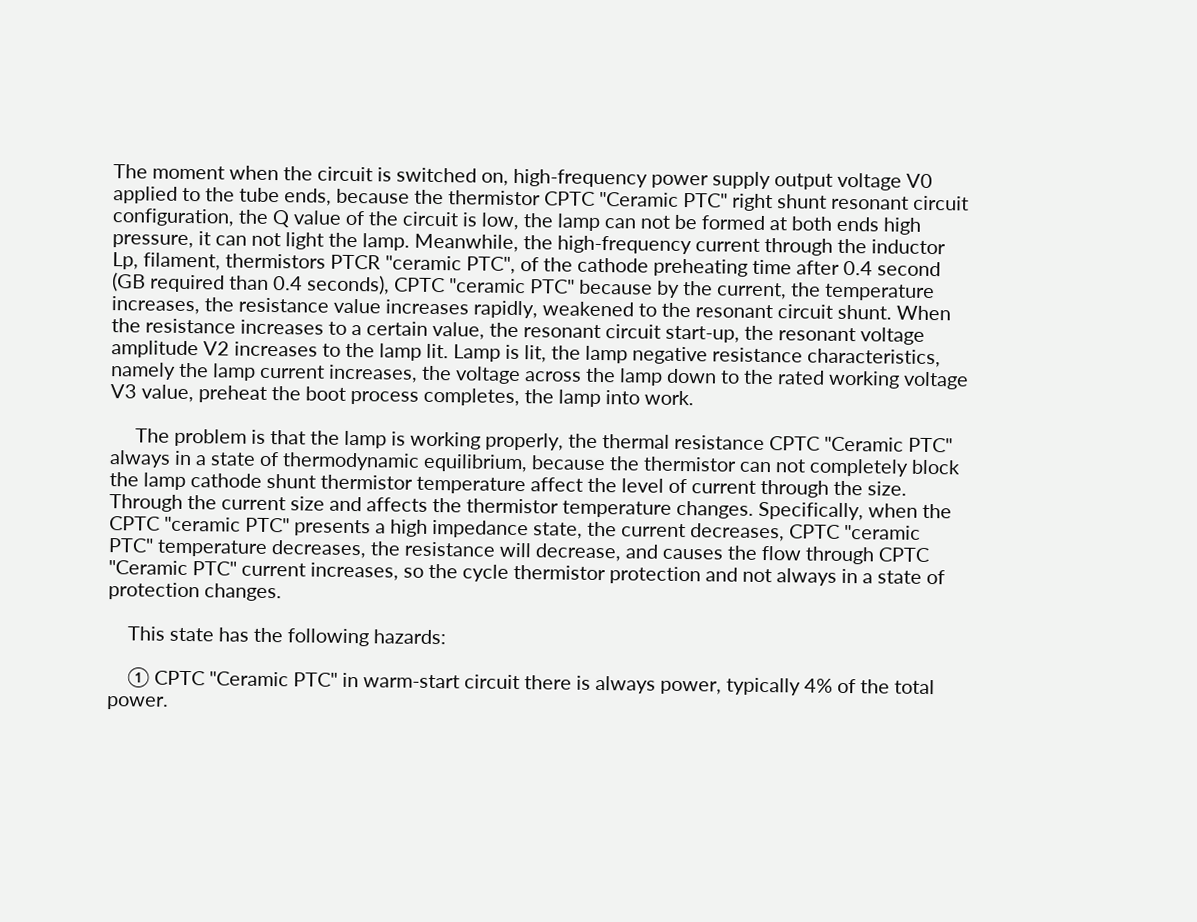The moment when the circuit is switched on, high-frequency power supply output voltage V0 applied to the tube ends, because the thermistor CPTC "Ceramic PTC" right shunt resonant circuit configuration, the Q value of the circuit is low, the lamp can not be formed at both ends high pressure, it can not light the lamp. Meanwhile, the high-frequency current through the inductor Lp, filament, thermistors PTCR "ceramic PTC", of the cathode preheating time after 0.4 second (GB required than 0.4 seconds), CPTC "ceramic PTC" because by the current, the temperature increases, the resistance value increases rapidly, weakened to the resonant circuit shunt. When the resistance increases to a certain value, the resonant circuit start-up, the resonant voltage amplitude V2 increases to the lamp lit. Lamp is lit, the lamp negative resistance characteristics, namely the lamp current increases, the voltage across the lamp down to the rated working voltage V3 value, preheat the boot process completes, the lamp into work.

     The problem is that the lamp is working properly, the thermal resistance CPTC "Ceramic PTC" always in a state of thermodynamic equilibrium, because the thermistor can not completely block the lamp cathode shunt thermistor temperature affect the level of current through the size. Through the current size and affects the thermistor temperature changes. Specifically, when the CPTC "ceramic PTC" presents a high impedance state, the current decreases, CPTC "ceramic PTC" temperature decreases, the resistance will decrease, and causes the flow through CPTC "Ceramic PTC" current increases, so the cycle thermistor protection and not always in a state of protection changes.

    This state has the following hazards:

    ① CPTC "Ceramic PTC" in warm-start circuit there is always power, typically 4% of the total power.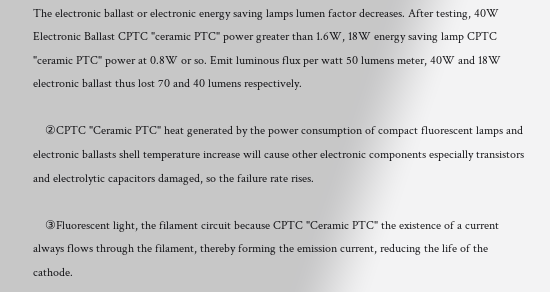The electronic ballast or electronic energy saving lamps lumen factor decreases. After testing, 40W Electronic Ballast CPTC "ceramic PTC" power greater than 1.6W, 18W energy saving lamp CPTC "ceramic PTC" power at 0.8W or so. Emit luminous flux per watt 50 lumens meter, 40W and 18W electronic ballast thus lost 70 and 40 lumens respectively.

    ②CPTC "Ceramic PTC" heat generated by the power consumption of compact fluorescent lamps and electronic ballasts shell temperature increase will cause other electronic components especially transistors and electrolytic capacitors damaged, so the failure rate rises.

    ③Fluorescent light, the filament circuit because CPTC "Ceramic PTC" the existence of a current always flows through the filament, thereby forming the emission current, reducing the life of the cathode.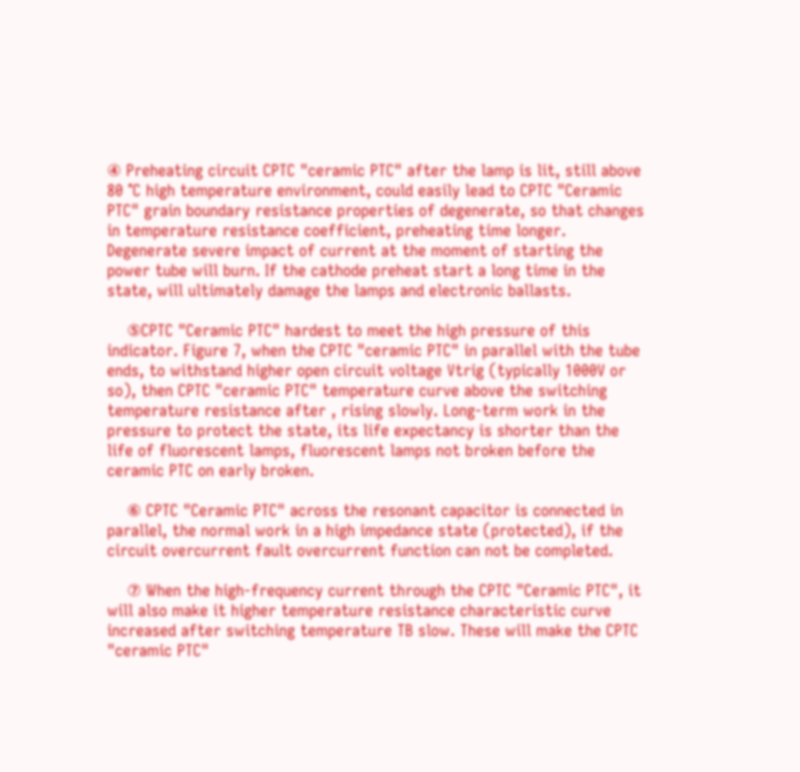④ Preheating circuit CPTC "ceramic PTC" after the lamp is lit, still above 80 ℃ high temperature environment, could easily lead to CPTC "Ceramic PTC" grain boundary resistance properties of degenerate, so that changes in temperature resistance coefficient, preheating time longer. Degenerate severe impact of current at the moment of starting the power tube will burn. If the cathode preheat start a long time in the state, will ultimately damage the lamps and electronic ballasts.

    ⑤CPTC "Ceramic PTC" hardest to meet the high pressure of this indicator. Figure 7, when the CPTC "ceramic PTC" in parallel with the tube ends, to withstand higher open circuit voltage Vtrig (typically 1000V or so), then CPTC "ceramic PTC" temperature curve above the switching temperature resistance after , rising slowly. Long-term work in the pressure to protect the state, its life expectancy is shorter than the life of fluorescent lamps, fluorescent lamps not broken before the ceramic PTC on early broken.

    ⑥ CPTC "Ceramic PTC" across the resonant capacitor is connected in parallel, the normal work in a high impedance state (protected), if the circuit overcurrent fault overcurrent function can not be completed.

    ⑦ When the high-frequency current through the CPTC "Ceramic PTC", it will also make it higher temperature resistance characteristic curve increased after switching temperature TB slow. These will make the CPTC "ceramic PTC"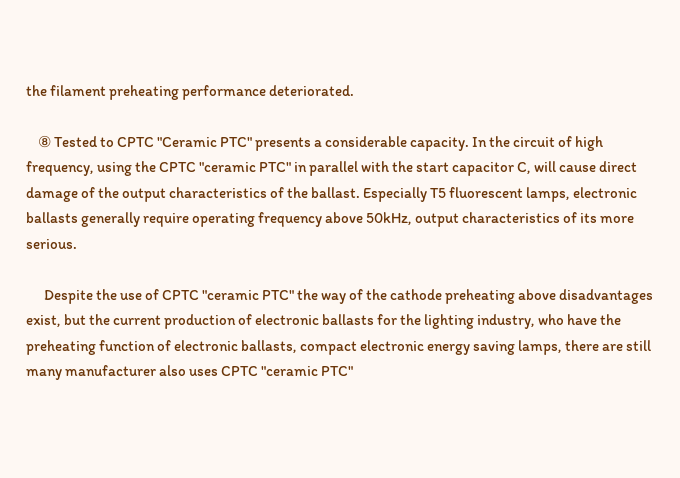the filament preheating performance deteriorated.

    ⑧ Tested to CPTC "Ceramic PTC" presents a considerable capacity. In the circuit of high frequency, using the CPTC "ceramic PTC" in parallel with the start capacitor C, will cause direct damage of the output characteristics of the ballast. Especially T5 fluorescent lamps, electronic ballasts generally require operating frequency above 50kHz, output characteristics of its more serious.

      Despite the use of CPTC "ceramic PTC" the way of the cathode preheating above disadvantages exist, but the current production of electronic ballasts for the lighting industry, who have the preheating function of electronic ballasts, compact electronic energy saving lamps, there are still many manufacturer also uses CPTC "ceramic PTC"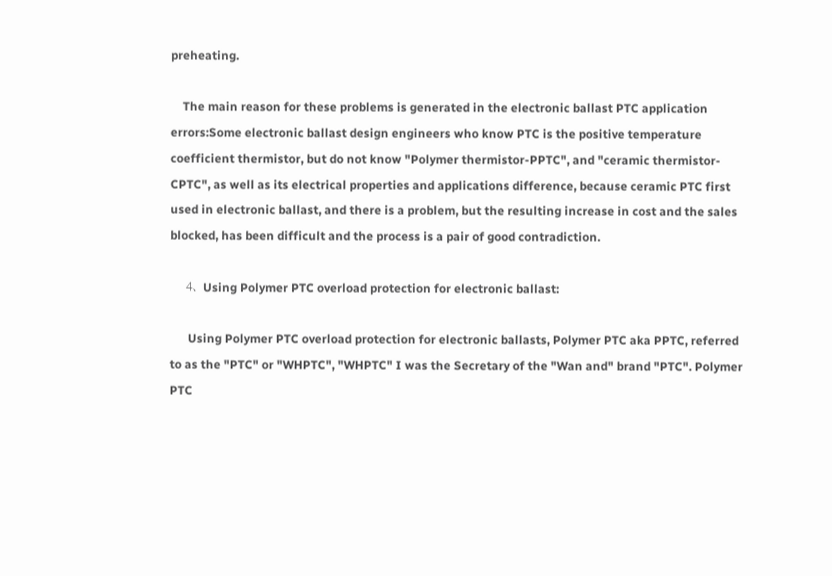preheating.

    The main reason for these problems is generated in the electronic ballast PTC application errors:Some electronic ballast design engineers who know PTC is the positive temperature coefficient thermistor, but do not know "Polymer thermistor-PPTC", and "ceramic thermistor-CPTC", as well as its electrical properties and applications difference, because ceramic PTC first used in electronic ballast, and there is a problem, but the resulting increase in cost and the sales blocked, has been difficult and the process is a pair of good contradiction.

    4、Using Polymer PTC overload protection for electronic ballast:

      Using Polymer PTC overload protection for electronic ballasts, Polymer PTC aka PPTC, referred to as the "PTC" or "WHPTC", "WHPTC" I was the Secretary of the "Wan and" brand "PTC". Polymer PTC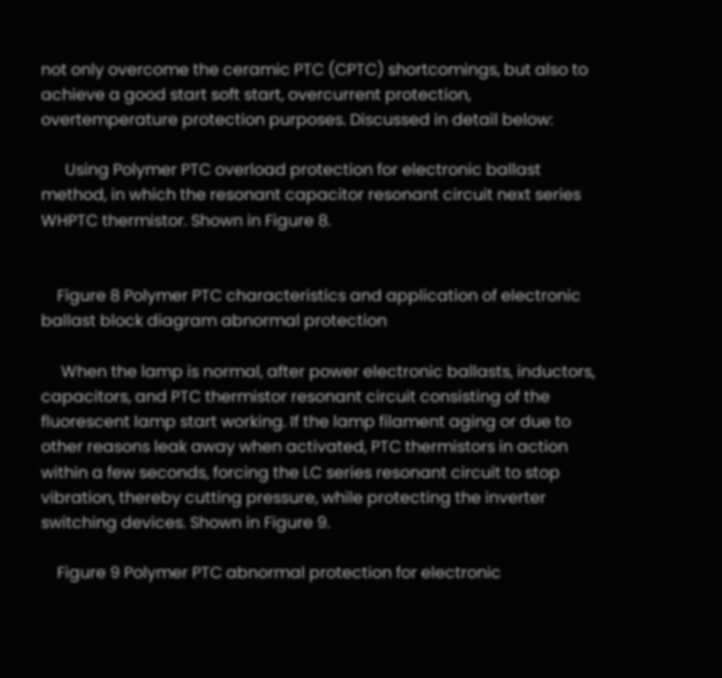not only overcome the ceramic PTC (CPTC) shortcomings, but also to achieve a good start soft start, overcurrent protection, overtemperature protection purposes. Discussed in detail below:

      Using Polymer PTC overload protection for electronic ballast method, in which the resonant capacitor resonant circuit next series WHPTC thermistor. Shown in Figure 8.


    Figure 8 Polymer PTC characteristics and application of electronic ballast block diagram abnormal protection

     When the lamp is normal, after power electronic ballasts, inductors, capacitors, and PTC thermistor resonant circuit consisting of the fluorescent lamp start working. If the lamp filament aging or due to other reasons leak away when activated, PTC thermistors in action within a few seconds, forcing the LC series resonant circuit to stop vibration, thereby cutting pressure, while protecting the inverter switching devices. Shown in Figure 9.

    Figure 9 Polymer PTC abnormal protection for electronic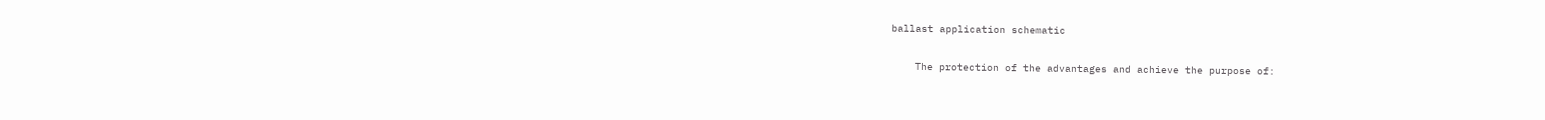ballast application schematic

    The protection of the advantages and achieve the purpose of: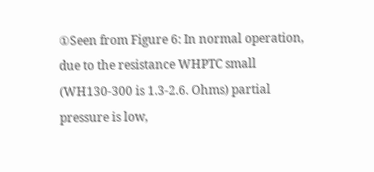①Seen from Figure 6: In normal operation, due to the resistance WHPTC small (WH130-300 is 1.3-2.6. Ohms) partial pressure is low,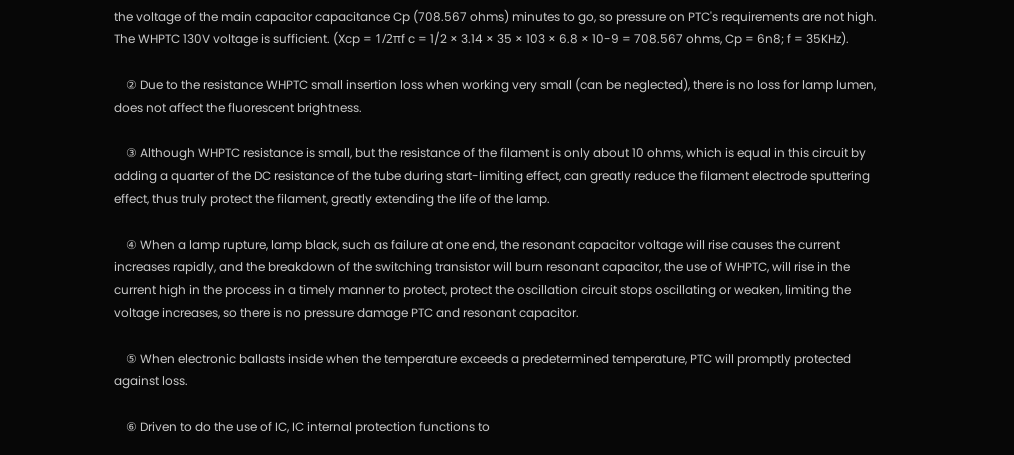the voltage of the main capacitor capacitance Cp (708.567 ohms) minutes to go, so pressure on PTC's requirements are not high. The WHPTC 130V voltage is sufficient. (Xcp = 1/2πf c = 1/2 × 3.14 × 35 × 103 × 6.8 × 10-9 = 708.567 ohms, Cp = 6n8; f = 35KHz).

    ② Due to the resistance WHPTC small insertion loss when working very small (can be neglected), there is no loss for lamp lumen, does not affect the fluorescent brightness.

    ③ Although WHPTC resistance is small, but the resistance of the filament is only about 10 ohms, which is equal in this circuit by adding a quarter of the DC resistance of the tube during start-limiting effect, can greatly reduce the filament electrode sputtering effect, thus truly protect the filament, greatly extending the life of the lamp.

    ④ When a lamp rupture, lamp black, such as failure at one end, the resonant capacitor voltage will rise causes the current increases rapidly, and the breakdown of the switching transistor will burn resonant capacitor, the use of WHPTC, will rise in the current high in the process in a timely manner to protect, protect the oscillation circuit stops oscillating or weaken, limiting the voltage increases, so there is no pressure damage PTC and resonant capacitor.

    ⑤ When electronic ballasts inside when the temperature exceeds a predetermined temperature, PTC will promptly protected against loss.

    ⑥ Driven to do the use of IC, IC internal protection functions to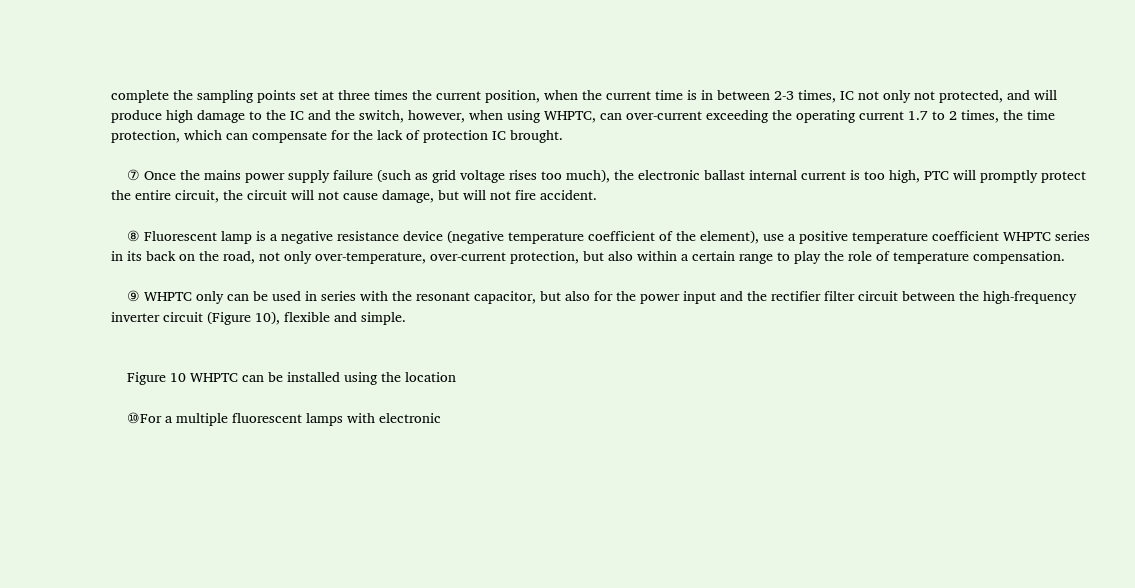complete the sampling points set at three times the current position, when the current time is in between 2-3 times, IC not only not protected, and will produce high damage to the IC and the switch, however, when using WHPTC, can over-current exceeding the operating current 1.7 to 2 times, the time protection, which can compensate for the lack of protection IC brought.

    ⑦ Once the mains power supply failure (such as grid voltage rises too much), the electronic ballast internal current is too high, PTC will promptly protect the entire circuit, the circuit will not cause damage, but will not fire accident.

    ⑧ Fluorescent lamp is a negative resistance device (negative temperature coefficient of the element), use a positive temperature coefficient WHPTC series in its back on the road, not only over-temperature, over-current protection, but also within a certain range to play the role of temperature compensation.

    ⑨ WHPTC only can be used in series with the resonant capacitor, but also for the power input and the rectifier filter circuit between the high-frequency inverter circuit (Figure 10), flexible and simple.


    Figure 10 WHPTC can be installed using the location

    ⑩For a multiple fluorescent lamps with electronic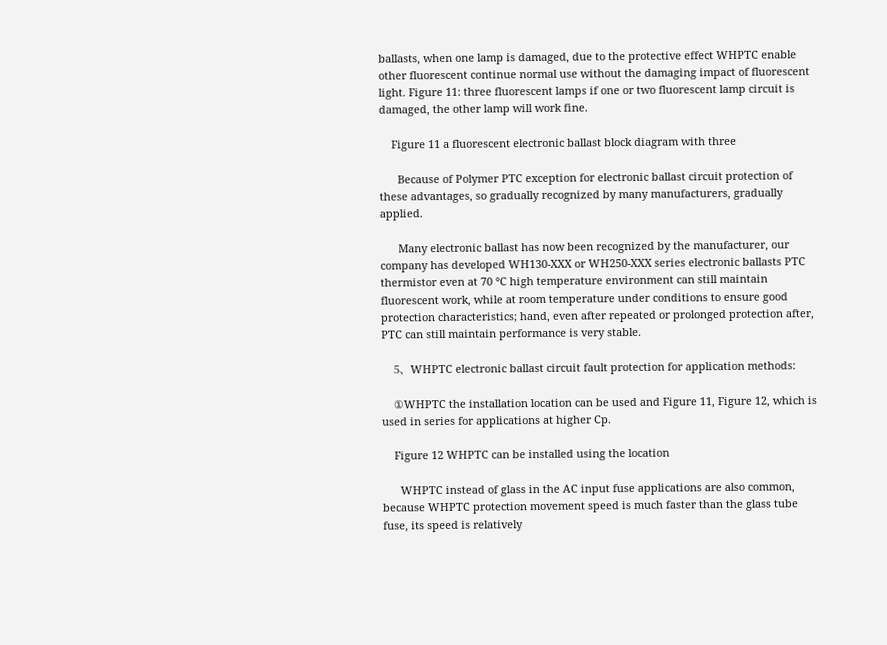ballasts, when one lamp is damaged, due to the protective effect WHPTC enable other fluorescent continue normal use without the damaging impact of fluorescent light. Figure 11: three fluorescent lamps if one or two fluorescent lamp circuit is damaged, the other lamp will work fine.

    Figure 11 a fluorescent electronic ballast block diagram with three

      Because of Polymer PTC exception for electronic ballast circuit protection of these advantages, so gradually recognized by many manufacturers, gradually applied.

      Many electronic ballast has now been recognized by the manufacturer, our company has developed WH130-XXX or WH250-XXX series electronic ballasts PTC thermistor even at 70 ℃ high temperature environment can still maintain fluorescent work, while at room temperature under conditions to ensure good protection characteristics; hand, even after repeated or prolonged protection after, PTC can still maintain performance is very stable.

    5、WHPTC electronic ballast circuit fault protection for application methods:

    ①WHPTC the installation location can be used and Figure 11, Figure 12, which is used in series for applications at higher Cp.

    Figure 12 WHPTC can be installed using the location

      WHPTC instead of glass in the AC input fuse applications are also common, because WHPTC protection movement speed is much faster than the glass tube fuse, its speed is relatively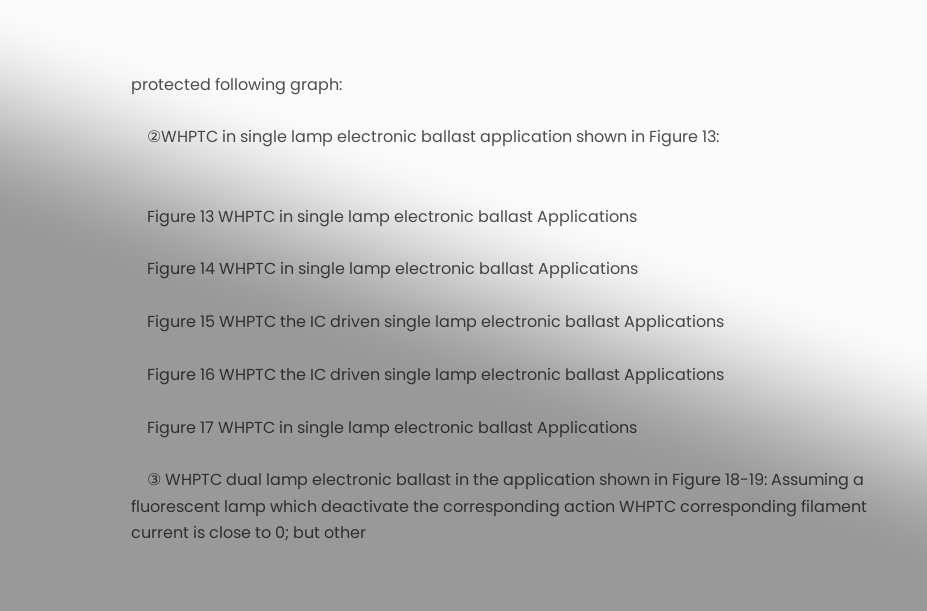protected following graph:

    ②WHPTC in single lamp electronic ballast application shown in Figure 13:


    Figure 13 WHPTC in single lamp electronic ballast Applications

    Figure 14 WHPTC in single lamp electronic ballast Applications

    Figure 15 WHPTC the IC driven single lamp electronic ballast Applications

    Figure 16 WHPTC the IC driven single lamp electronic ballast Applications

    Figure 17 WHPTC in single lamp electronic ballast Applications

    ③ WHPTC dual lamp electronic ballast in the application shown in Figure 18-19: Assuming a fluorescent lamp which deactivate the corresponding action WHPTC corresponding filament current is close to 0; but other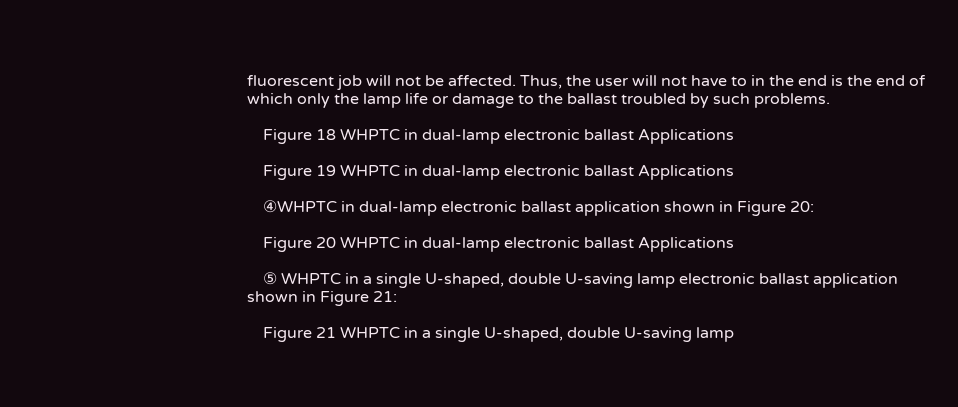fluorescent job will not be affected. Thus, the user will not have to in the end is the end of which only the lamp life or damage to the ballast troubled by such problems.

    Figure 18 WHPTC in dual-lamp electronic ballast Applications

    Figure 19 WHPTC in dual-lamp electronic ballast Applications

    ④WHPTC in dual-lamp electronic ballast application shown in Figure 20:

    Figure 20 WHPTC in dual-lamp electronic ballast Applications

    ⑤ WHPTC in a single U-shaped, double U-saving lamp electronic ballast application shown in Figure 21:

    Figure 21 WHPTC in a single U-shaped, double U-saving lamp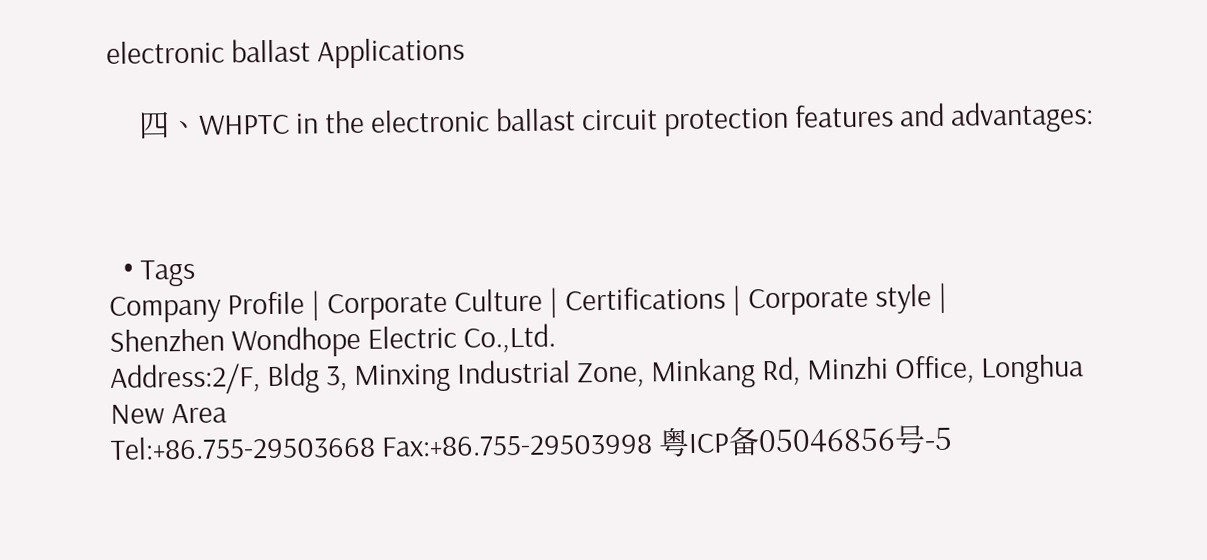electronic ballast Applications

    四、WHPTC in the electronic ballast circuit protection features and advantages:



  • Tags
Company Profile | Corporate Culture | Certifications | Corporate style |
Shenzhen Wondhope Electric Co.,Ltd.
Address:2/F, Bldg 3, Minxing Industrial Zone, Minkang Rd, Minzhi Office, Longhua New Area
Tel:+86.755-29503668 Fax:+86.755-29503998 粤ICP备05046856号-5